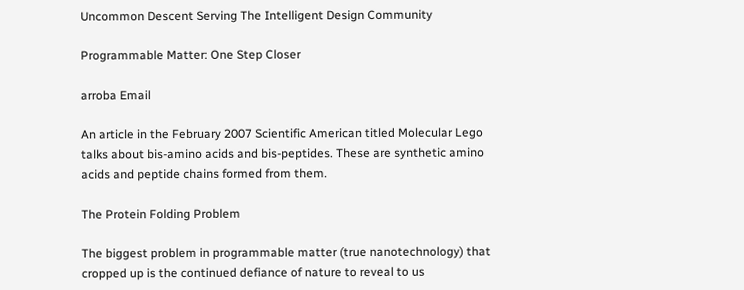Uncommon Descent Serving The Intelligent Design Community

Programmable Matter: One Step Closer

arroba Email

An article in the February 2007 Scientific American titled Molecular Lego talks about bis-amino acids and bis-peptides. These are synthetic amino acids and peptide chains formed from them.

The Protein Folding Problem

The biggest problem in programmable matter (true nanotechnology) that cropped up is the continued defiance of nature to reveal to us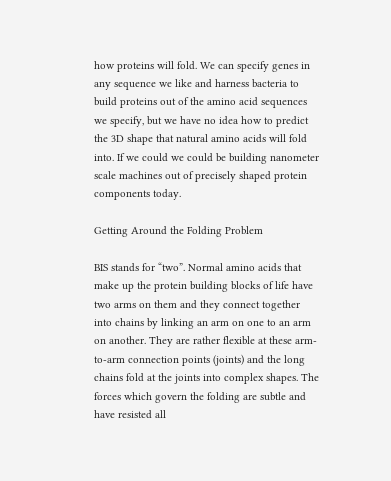how proteins will fold. We can specify genes in any sequence we like and harness bacteria to build proteins out of the amino acid sequences we specify, but we have no idea how to predict the 3D shape that natural amino acids will fold into. If we could we could be building nanometer scale machines out of precisely shaped protein components today.

Getting Around the Folding Problem

BIS stands for “two”. Normal amino acids that make up the protein building blocks of life have two arms on them and they connect together into chains by linking an arm on one to an arm on another. They are rather flexible at these arm-to-arm connection points (joints) and the long chains fold at the joints into complex shapes. The forces which govern the folding are subtle and have resisted all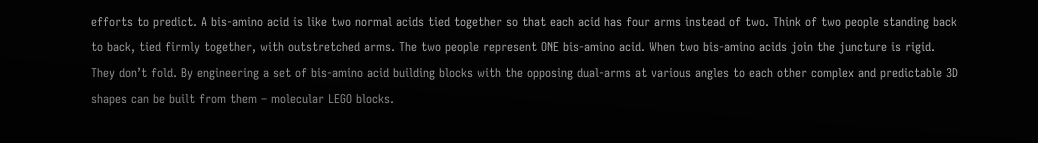efforts to predict. A bis-amino acid is like two normal acids tied together so that each acid has four arms instead of two. Think of two people standing back to back, tied firmly together, with outstretched arms. The two people represent ONE bis-amino acid. When two bis-amino acids join the juncture is rigid. They don’t fold. By engineering a set of bis-amino acid building blocks with the opposing dual-arms at various angles to each other complex and predictable 3D shapes can be built from them – molecular LEGO blocks.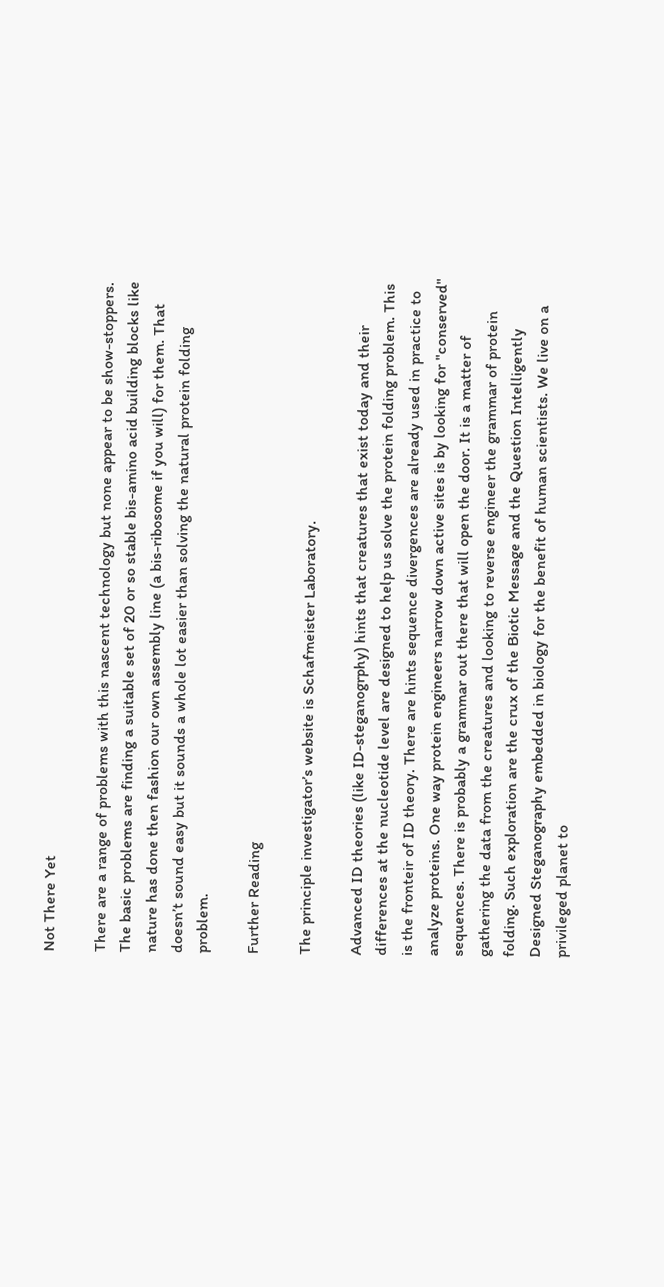Not There Yet

There are a range of problems with this nascent technology but none appear to be show-stoppers. The basic problems are finding a suitable set of 20 or so stable bis-amino acid building blocks like nature has done then fashion our own assembly line (a bis-ribosome if you will) for them. That doesn’t sound easy but it sounds a whole lot easier than solving the natural protein folding problem.

Further Reading

The principle investigator’s website is Schafmeister Laboratory.

Advanced ID theories (like ID-steganogrphy) hints that creatures that exist today and their differences at the nucleotide level are designed to help us solve the protein folding problem. This is the fronteir of ID theory. There are hints sequence divergences are already used in practice to analyze proteins. One way protein engineers narrow down active sites is by looking for "conserved" sequences. There is probably a grammar out there that will open the door. It is a matter of gathering the data from the creatures and looking to reverse engineer the grammar of protein folding. Such exploration are the crux of the Biotic Message and the Question Intelligently Designed Steganography embedded in biology for the benefit of human scientists. We live on a privileged planet to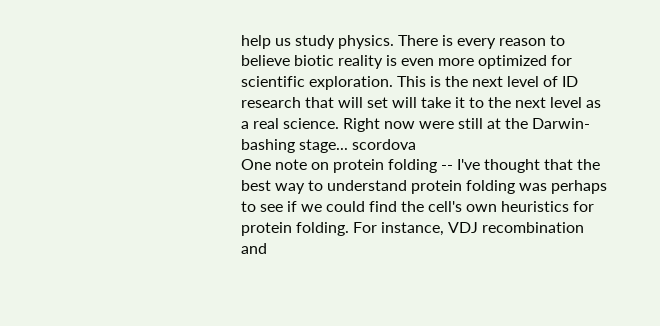help us study physics. There is every reason to believe biotic reality is even more optimized for scientific exploration. This is the next level of ID research that will set will take it to the next level as a real science. Right now were still at the Darwin-bashing stage... scordova
One note on protein folding -- I've thought that the best way to understand protein folding was perhaps to see if we could find the cell's own heuristics for protein folding. For instance, VDJ recombination and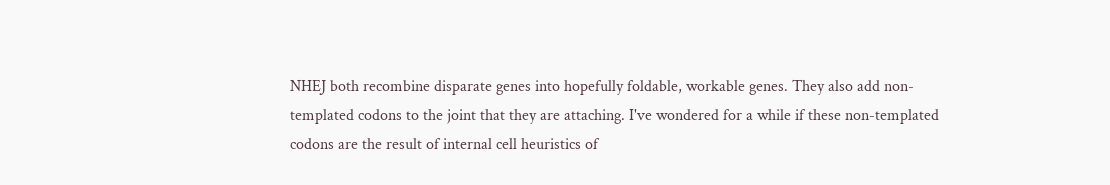NHEJ both recombine disparate genes into hopefully foldable, workable genes. They also add non-templated codons to the joint that they are attaching. I've wondered for a while if these non-templated codons are the result of internal cell heuristics of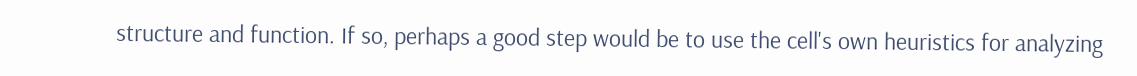structure and function. If so, perhaps a good step would be to use the cell's own heuristics for analyzing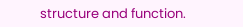structure and function.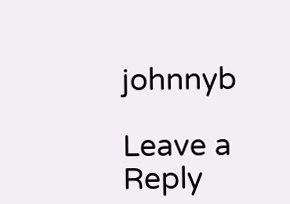johnnyb

Leave a Reply